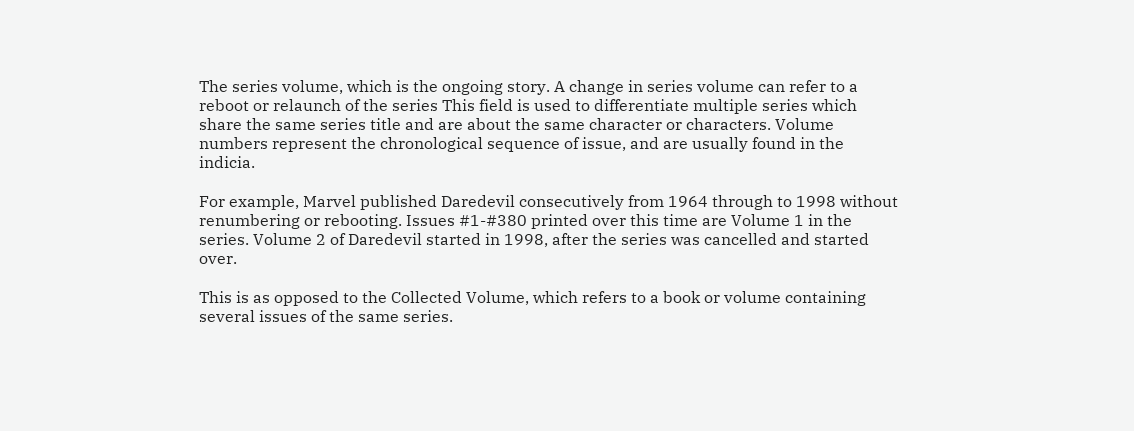The series volume, which is the ongoing story. A change in series volume can refer to a reboot or relaunch of the series This field is used to differentiate multiple series which share the same series title and are about the same character or characters. Volume numbers represent the chronological sequence of issue, and are usually found in the indicia.

For example, Marvel published Daredevil consecutively from 1964 through to 1998 without renumbering or rebooting. Issues #1-#380 printed over this time are Volume 1 in the series. Volume 2 of Daredevil started in 1998, after the series was cancelled and started over.

This is as opposed to the Collected Volume, which refers to a book or volume containing several issues of the same series.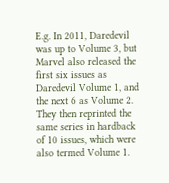E.g. In 2011, Daredevil was up to Volume 3, but Marvel also released the first six issues as Daredevil Volume 1, and the next 6 as Volume 2. They then reprinted the same series in hardback of 10 issues, which were also termed Volume 1.